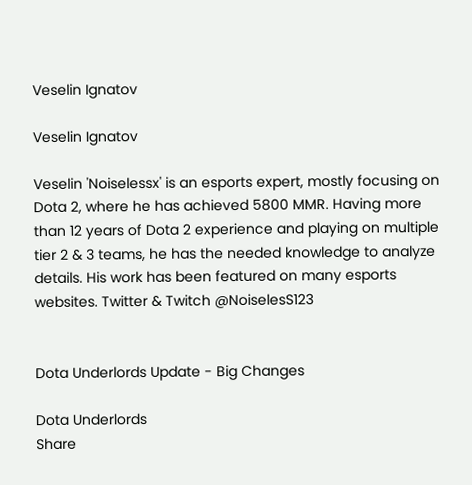Veselin Ignatov

Veselin Ignatov

Veselin 'Noiselessx' is an esports expert, mostly focusing on Dota 2, where he has achieved 5800 MMR. Having more than 12 years of Dota 2 experience and playing on multiple tier 2 & 3 teams, he has the needed knowledge to analyze details. His work has been featured on many esports websites. Twitter & Twitch @NoiselesS123


Dota Underlords Update - Big Changes

Dota Underlords
Share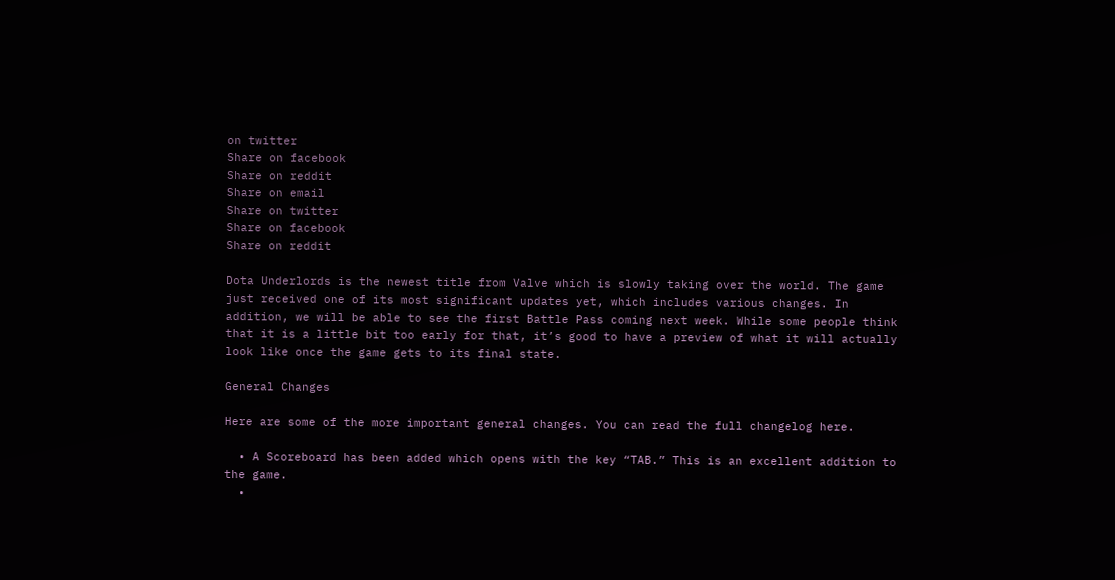on twitter
Share on facebook
Share on reddit
Share on email
Share on twitter
Share on facebook
Share on reddit

Dota Underlords is the newest title from Valve which is slowly taking over the world. The game just received one of its most significant updates yet, which includes various changes. In addition, we will be able to see the first Battle Pass coming next week. While some people think that it is a little bit too early for that, it’s good to have a preview of what it will actually look like once the game gets to its final state.

General Changes

Here are some of the more important general changes. You can read the full changelog here.

  • A Scoreboard has been added which opens with the key “TAB.” This is an excellent addition to the game.
  •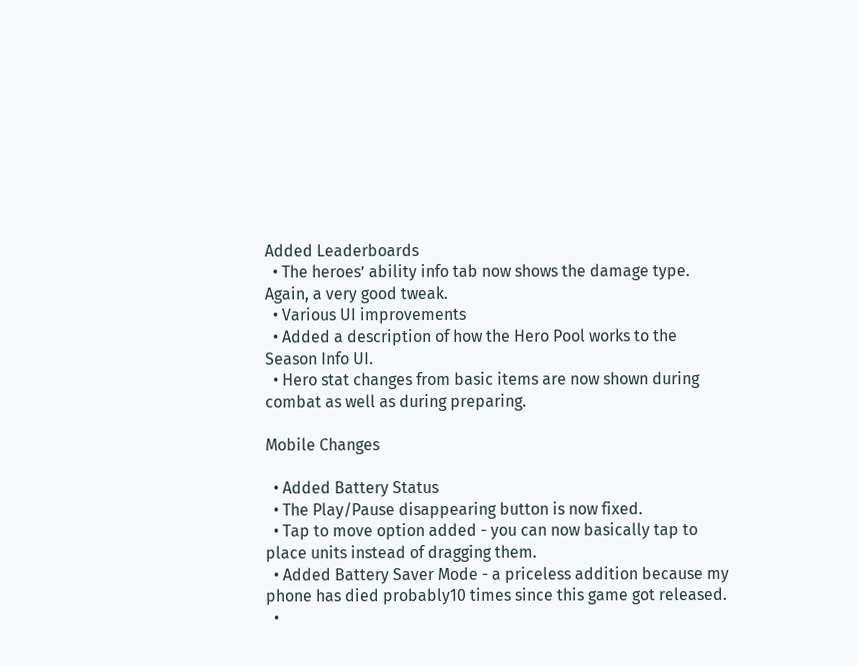Added Leaderboards
  • The heroes’ ability info tab now shows the damage type. Again, a very good tweak.
  • Various UI improvements
  • Added a description of how the Hero Pool works to the Season Info UI.
  • Hero stat changes from basic items are now shown during combat as well as during preparing.

Mobile Changes

  • Added Battery Status
  • The Play/Pause disappearing button is now fixed.
  • Tap to move option added - you can now basically tap to place units instead of dragging them.
  • Added Battery Saver Mode - a priceless addition because my phone has died probably10 times since this game got released.
  •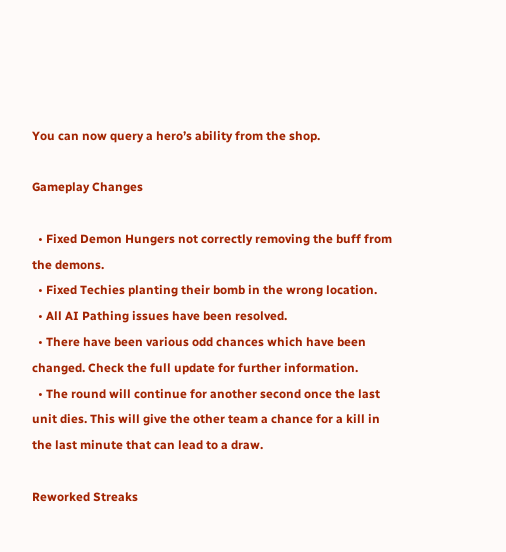You can now query a hero’s ability from the shop.

Gameplay Changes

  • Fixed Demon Hungers not correctly removing the buff from the demons.
  • Fixed Techies planting their bomb in the wrong location.
  • All AI Pathing issues have been resolved.
  • There have been various odd chances which have been changed. Check the full update for further information.
  • The round will continue for another second once the last unit dies. This will give the other team a chance for a kill in the last minute that can lead to a draw.

Reworked Streaks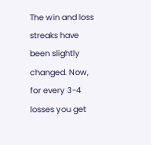The win and loss streaks have been slightly changed. Now, for every 3-4 losses you get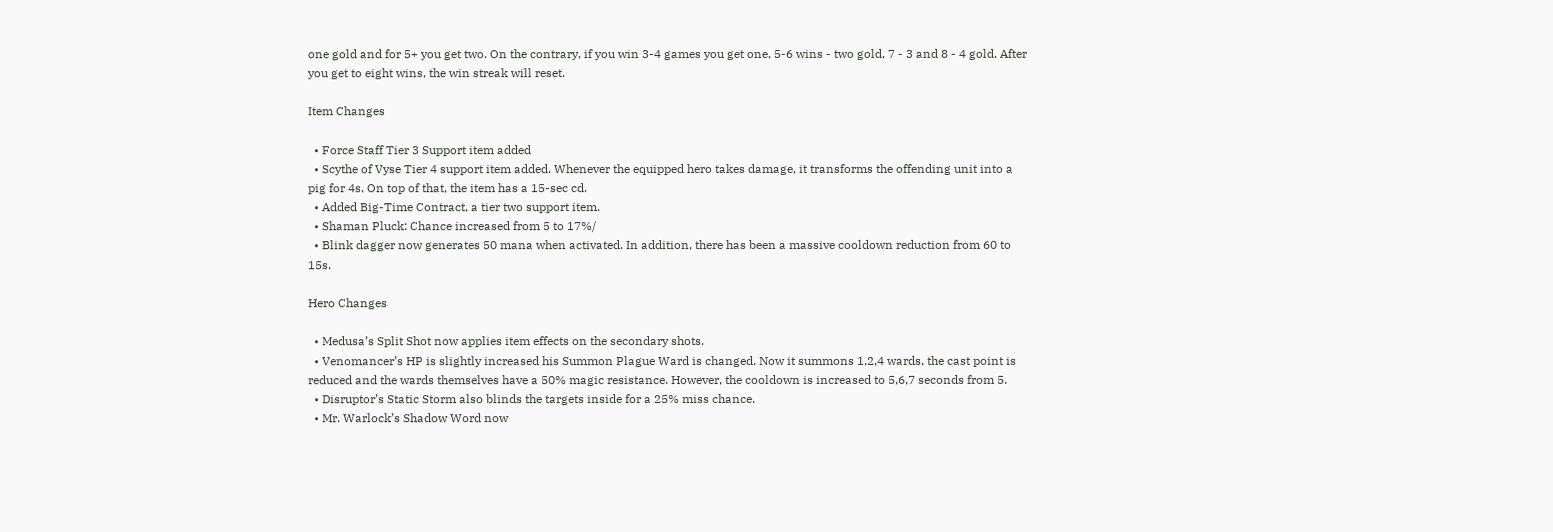one gold and for 5+ you get two. On the contrary, if you win 3-4 games you get one, 5-6 wins - two gold, 7 - 3 and 8 - 4 gold. After you get to eight wins, the win streak will reset.

Item Changes

  • Force Staff Tier 3 Support item added
  • Scythe of Vyse Tier 4 support item added. Whenever the equipped hero takes damage, it transforms the offending unit into a pig for 4s. On top of that, the item has a 15-sec cd.
  • Added Big-Time Contract, a tier two support item.
  • Shaman Pluck: Chance increased from 5 to 17%/
  • Blink dagger now generates 50 mana when activated. In addition, there has been a massive cooldown reduction from 60 to 15s.

Hero Changes

  • Medusa’s Split Shot now applies item effects on the secondary shots.
  • Venomancer’s HP is slightly increased his Summon Plague Ward is changed. Now it summons 1,2,4 wards, the cast point is reduced and the wards themselves have a 50% magic resistance. However, the cooldown is increased to 5,6,7 seconds from 5.
  • Disruptor’s Static Storm also blinds the targets inside for a 25% miss chance.
  • Mr. Warlock’s Shadow Word now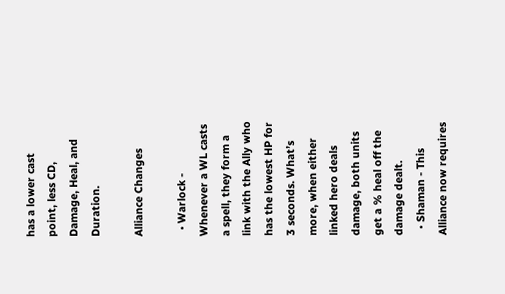has a lower cast point, less CD, Damage, Heal, and Duration.

Alliance Changes

  • Warlock - Whenever a WL casts a spell, they form a link with the Ally who has the lowest HP for 3 seconds. What’s more, when either linked hero deals damage, both units get a % heal off the damage dealt.
  • Shaman - This Alliance now requires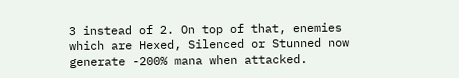3 instead of 2. On top of that, enemies which are Hexed, Silenced or Stunned now generate -200% mana when attacked.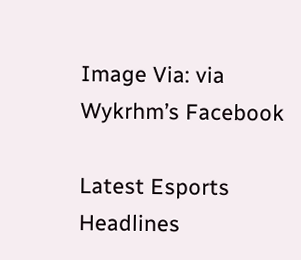Image Via: via Wykrhm’s Facebook

Latest Esports Headlines